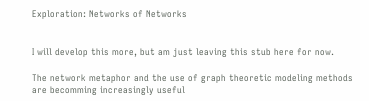Exploration: Networks of Networks


I will develop this more, but am just leaving this stub here for now.

The network metaphor and the use of graph theoretic modeling methods are becomming increasingly useful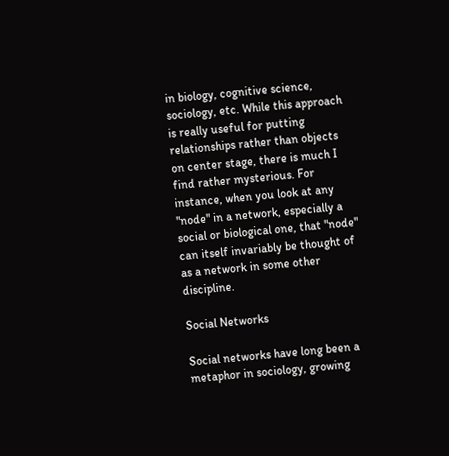in biology, cognitive science, sociology, etc. While this approach is really useful for putting relationships rather than objects on center stage, there is much I find rather mysterious. For instance, when you look at any "node" in a network, especially a social or biological one, that "node" can itself invariably be thought of as a network in some other discipline.

Social Networks

Social networks have long been a metaphor in sociology, growing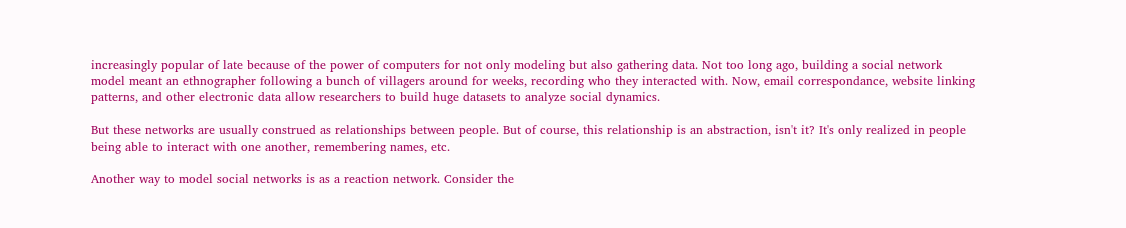increasingly popular of late because of the power of computers for not only modeling but also gathering data. Not too long ago, building a social network model meant an ethnographer following a bunch of villagers around for weeks, recording who they interacted with. Now, email correspondance, website linking patterns, and other electronic data allow researchers to build huge datasets to analyze social dynamics.

But these networks are usually construed as relationships between people. But of course, this relationship is an abstraction, isn't it? It's only realized in people being able to interact with one another, remembering names, etc.

Another way to model social networks is as a reaction network. Consider the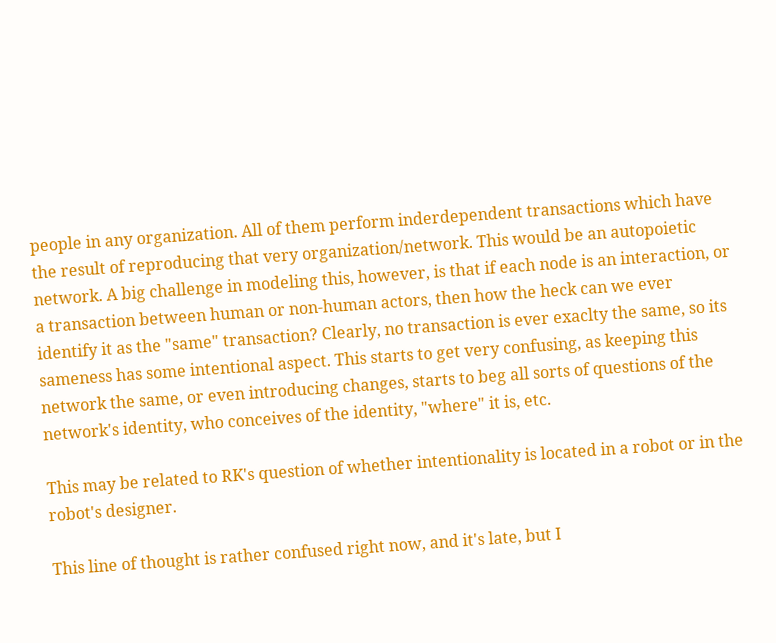people in any organization. All of them perform inderdependent transactions which have the result of reproducing that very organization/network. This would be an autopoietic network. A big challenge in modeling this, however, is that if each node is an interaction, or a transaction between human or non-human actors, then how the heck can we ever identify it as the "same" transaction? Clearly, no transaction is ever exaclty the same, so its sameness has some intentional aspect. This starts to get very confusing, as keeping this network the same, or even introducing changes, starts to beg all sorts of questions of the network's identity, who conceives of the identity, "where" it is, etc.

This may be related to RK's question of whether intentionality is located in a robot or in the robot's designer.

This line of thought is rather confused right now, and it's late, but I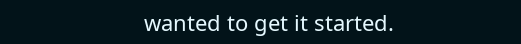wanted to get it started.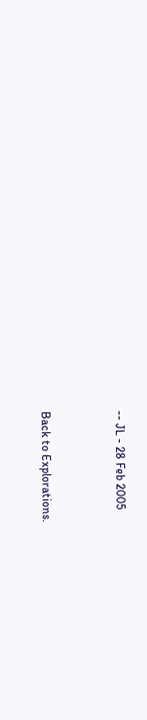-- JL - 28 Feb 2005


Back to Explorations.